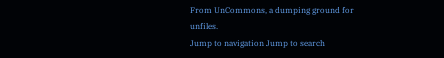From UnCommons, a dumping ground for unfiles.
Jump to navigation Jump to search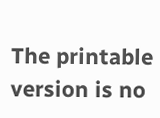The printable version is no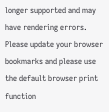longer supported and may have rendering errors. Please update your browser bookmarks and please use the default browser print function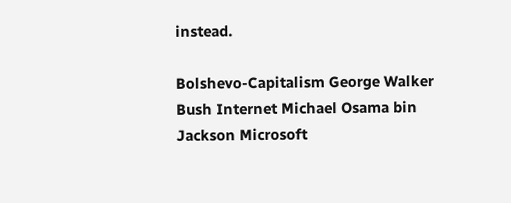instead.

Bolshevo-Capitalism George Walker Bush Internet Michael Osama bin Jackson Microsoft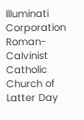Illuminati Corporation Roman-Calvinist Catholic Church of Latter Day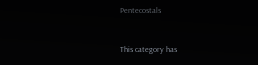Pentecostals


This category has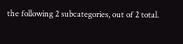the following 2 subcategories, out of 2 total.